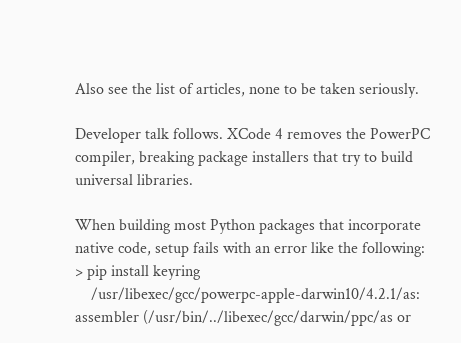Also see the list of articles, none to be taken seriously.

Developer talk follows. XCode 4 removes the PowerPC compiler, breaking package installers that try to build universal libraries.

When building most Python packages that incorporate native code, setup fails with an error like the following:
> pip install keyring
    /usr/libexec/gcc/powerpc-apple-darwin10/4.2.1/as: assembler (/usr/bin/../libexec/gcc/darwin/ppc/as or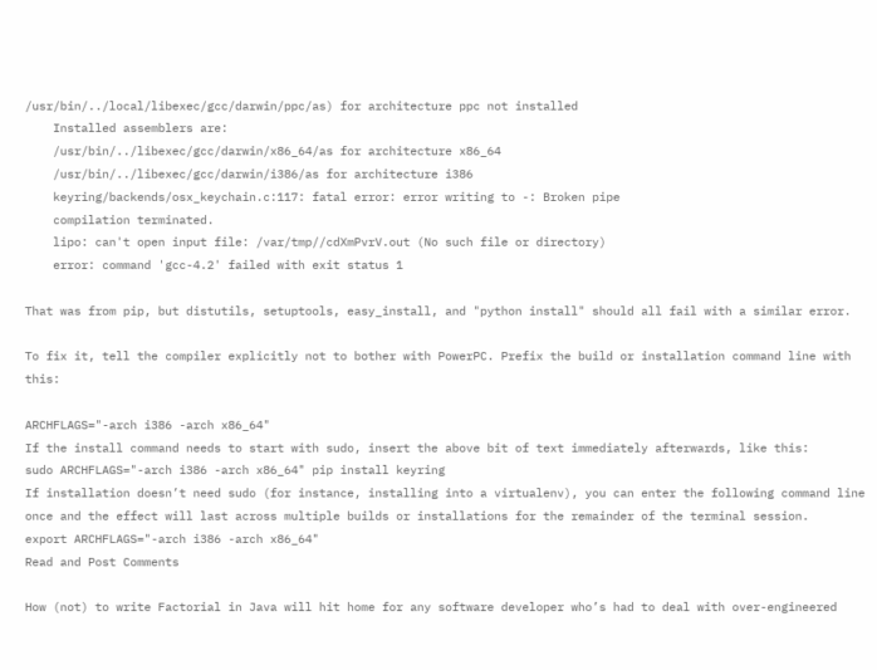/usr/bin/../local/libexec/gcc/darwin/ppc/as) for architecture ppc not installed
    Installed assemblers are:
    /usr/bin/../libexec/gcc/darwin/x86_64/as for architecture x86_64
    /usr/bin/../libexec/gcc/darwin/i386/as for architecture i386
    keyring/backends/osx_keychain.c:117: fatal error: error writing to -: Broken pipe
    compilation terminated.
    lipo: can't open input file: /var/tmp//cdXmPvrV.out (No such file or directory)
    error: command 'gcc-4.2' failed with exit status 1

That was from pip, but distutils, setuptools, easy_install, and "python install" should all fail with a similar error.

To fix it, tell the compiler explicitly not to bother with PowerPC. Prefix the build or installation command line with this:

ARCHFLAGS="-arch i386 -arch x86_64"
If the install command needs to start with sudo, insert the above bit of text immediately afterwards, like this:
sudo ARCHFLAGS="-arch i386 -arch x86_64" pip install keyring
If installation doesn’t need sudo (for instance, installing into a virtualenv), you can enter the following command line once and the effect will last across multiple builds or installations for the remainder of the terminal session.
export ARCHFLAGS="-arch i386 -arch x86_64"
Read and Post Comments

How (not) to write Factorial in Java will hit home for any software developer who’s had to deal with over-engineered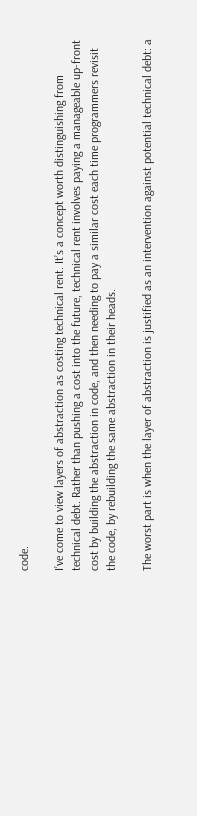code.

I’ve come to view layers of abstraction as costing technical rent. It’s a concept worth distinguishing from technical debt. Rather than pushing a cost into the future, technical rent involves paying a manageable up-front cost by building the abstraction in code, and then needing to pay a similar cost each time programmers revisit the code, by rebuilding the same abstraction in their heads.

The worst part is when the layer of abstraction is justified as an intervention against potential technical debt: a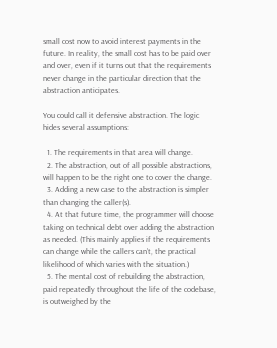small cost now to avoid interest payments in the future. In reality, the small cost has to be paid over and over, even if it turns out that the requirements never change in the particular direction that the abstraction anticipates.

You could call it defensive abstraction. The logic hides several assumptions:

  1. The requirements in that area will change.
  2. The abstraction, out of all possible abstractions, will happen to be the right one to cover the change.
  3. Adding a new case to the abstraction is simpler than changing the caller(s).
  4. At that future time, the programmer will choose taking on technical debt over adding the abstraction as needed. (This mainly applies if the requirements can change while the callers can’t, the practical likelihood of which varies with the situation.)
  5. The mental cost of rebuilding the abstraction, paid repeatedly throughout the life of the codebase, is outweighed by the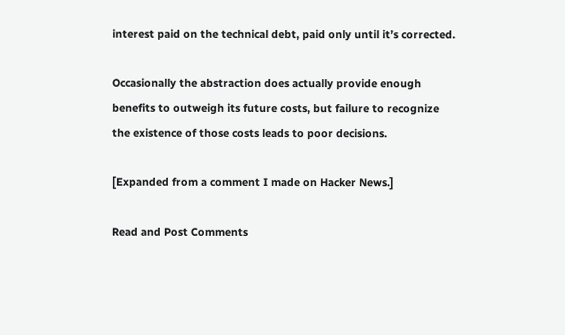interest paid on the technical debt, paid only until it’s corrected.

Occasionally the abstraction does actually provide enough benefits to outweigh its future costs, but failure to recognize the existence of those costs leads to poor decisions.

[Expanded from a comment I made on Hacker News.]

Read and Post Comments